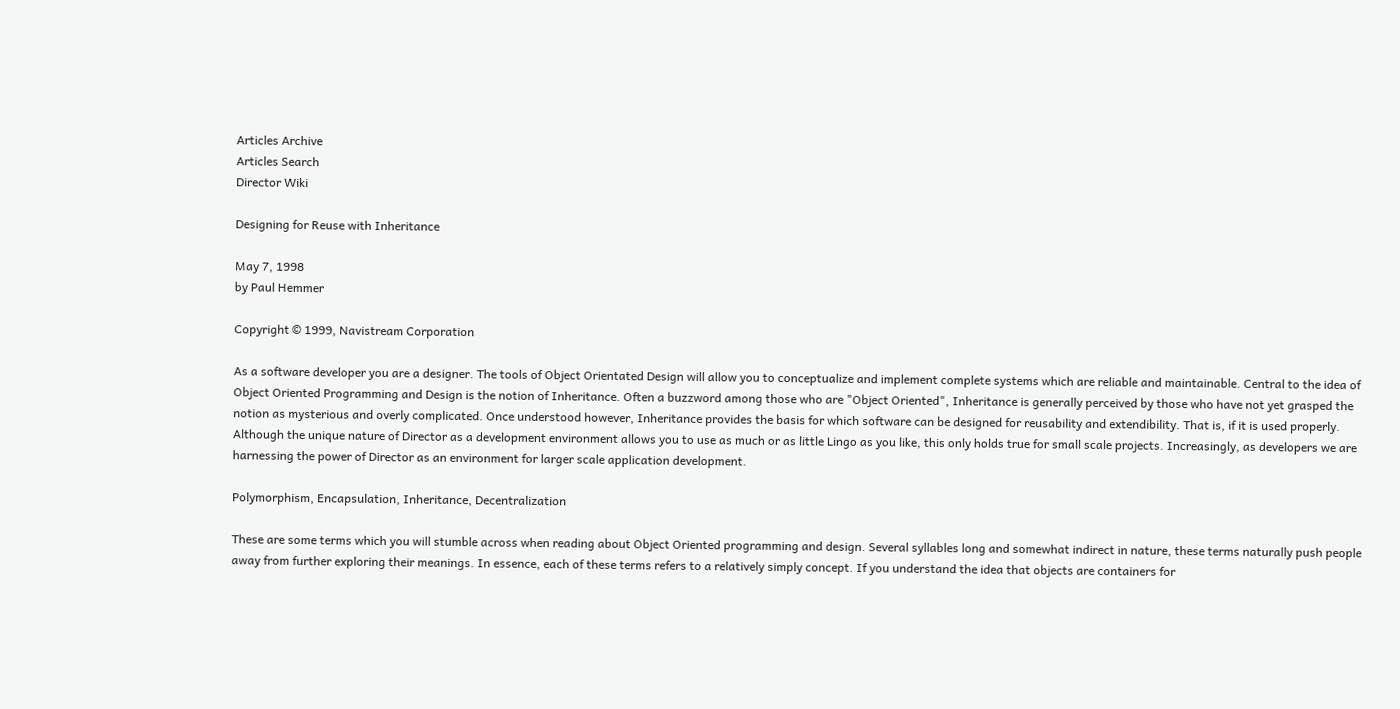Articles Archive
Articles Search
Director Wiki

Designing for Reuse with Inheritance

May 7, 1998
by Paul Hemmer

Copyright © 1999, Navistream Corporation

As a software developer you are a designer. The tools of Object Orientated Design will allow you to conceptualize and implement complete systems which are reliable and maintainable. Central to the idea of Object Oriented Programming and Design is the notion of Inheritance. Often a buzzword among those who are "Object Oriented", Inheritance is generally perceived by those who have not yet grasped the notion as mysterious and overly complicated. Once understood however, Inheritance provides the basis for which software can be designed for reusability and extendibility. That is, if it is used properly. Although the unique nature of Director as a development environment allows you to use as much or as little Lingo as you like, this only holds true for small scale projects. Increasingly, as developers we are harnessing the power of Director as an environment for larger scale application development.

Polymorphism, Encapsulation, Inheritance, Decentralization

These are some terms which you will stumble across when reading about Object Oriented programming and design. Several syllables long and somewhat indirect in nature, these terms naturally push people away from further exploring their meanings. In essence, each of these terms refers to a relatively simply concept. If you understand the idea that objects are containers for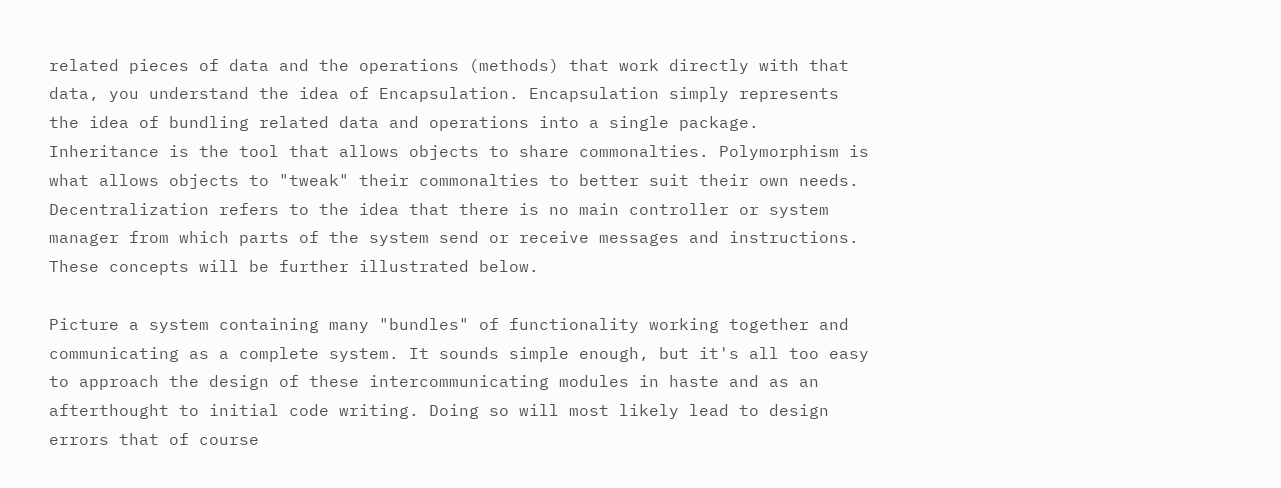related pieces of data and the operations (methods) that work directly with that data, you understand the idea of Encapsulation. Encapsulation simply represents the idea of bundling related data and operations into a single package. Inheritance is the tool that allows objects to share commonalties. Polymorphism is what allows objects to "tweak" their commonalties to better suit their own needs. Decentralization refers to the idea that there is no main controller or system manager from which parts of the system send or receive messages and instructions. These concepts will be further illustrated below.

Picture a system containing many "bundles" of functionality working together and communicating as a complete system. It sounds simple enough, but it's all too easy to approach the design of these intercommunicating modules in haste and as an afterthought to initial code writing. Doing so will most likely lead to design errors that of course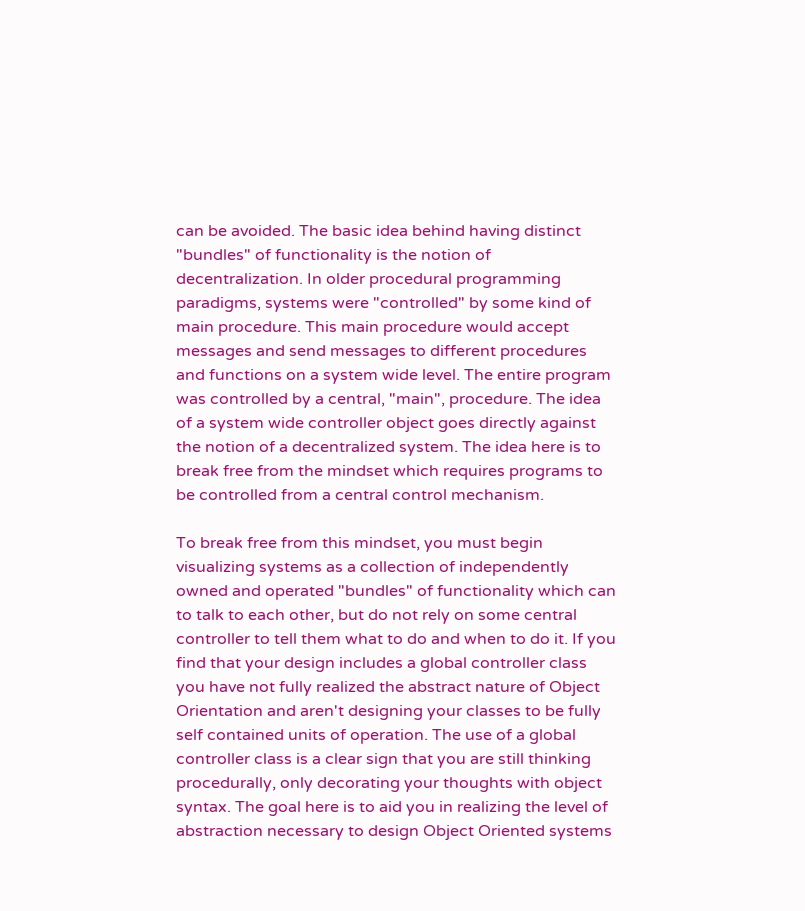can be avoided. The basic idea behind having distinct "bundles" of functionality is the notion of decentralization. In older procedural programming paradigms, systems were "controlled" by some kind of main procedure. This main procedure would accept messages and send messages to different procedures and functions on a system wide level. The entire program was controlled by a central, "main", procedure. The idea of a system wide controller object goes directly against the notion of a decentralized system. The idea here is to break free from the mindset which requires programs to be controlled from a central control mechanism.

To break free from this mindset, you must begin visualizing systems as a collection of independently owned and operated "bundles" of functionality which can to talk to each other, but do not rely on some central controller to tell them what to do and when to do it. If you find that your design includes a global controller class you have not fully realized the abstract nature of Object Orientation and aren't designing your classes to be fully self contained units of operation. The use of a global controller class is a clear sign that you are still thinking procedurally, only decorating your thoughts with object syntax. The goal here is to aid you in realizing the level of abstraction necessary to design Object Oriented systems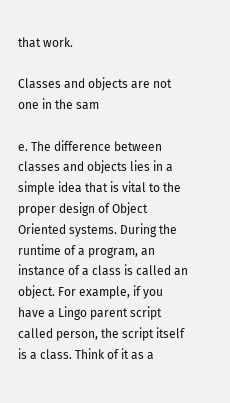that work.

Classes and objects are not one in the sam

e. The difference between classes and objects lies in a simple idea that is vital to the proper design of Object Oriented systems. During the runtime of a program, an instance of a class is called an object. For example, if you have a Lingo parent script called person, the script itself is a class. Think of it as a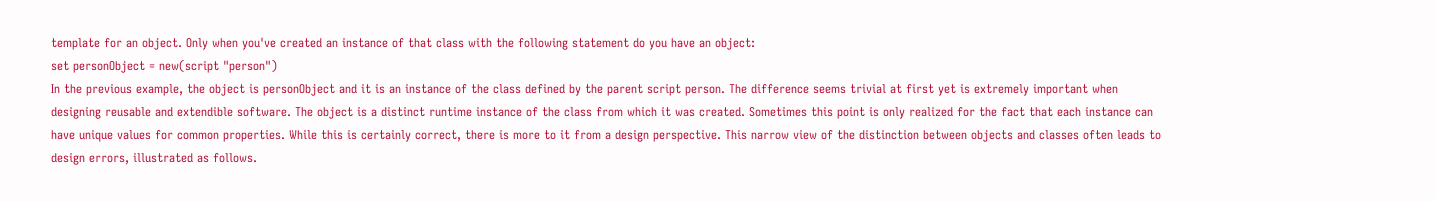template for an object. Only when you've created an instance of that class with the following statement do you have an object:
set personObject = new(script "person")
In the previous example, the object is personObject and it is an instance of the class defined by the parent script person. The difference seems trivial at first yet is extremely important when designing reusable and extendible software. The object is a distinct runtime instance of the class from which it was created. Sometimes this point is only realized for the fact that each instance can have unique values for common properties. While this is certainly correct, there is more to it from a design perspective. This narrow view of the distinction between objects and classes often leads to design errors, illustrated as follows.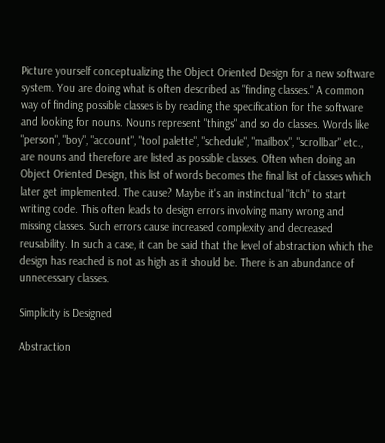Picture yourself conceptualizing the Object Oriented Design for a new software system. You are doing what is often described as "finding classes." A common way of finding possible classes is by reading the specification for the software and looking for nouns. Nouns represent "things" and so do classes. Words like "person", "boy", "account", "tool palette", "schedule", "mailbox", "scrollbar" etc., are nouns and therefore are listed as possible classes. Often when doing an Object Oriented Design, this list of words becomes the final list of classes which later get implemented. The cause? Maybe it's an instinctual "itch" to start writing code. This often leads to design errors involving many wrong and missing classes. Such errors cause increased complexity and decreased reusability. In such a case, it can be said that the level of abstraction which the design has reached is not as high as it should be. There is an abundance of unnecessary classes.

Simplicity is Designed

Abstraction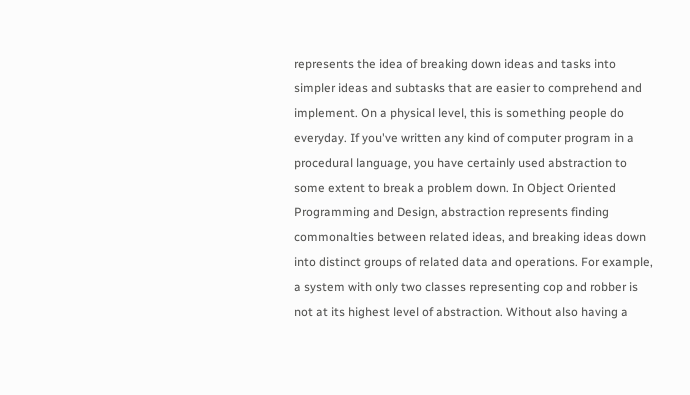represents the idea of breaking down ideas and tasks into simpler ideas and subtasks that are easier to comprehend and implement. On a physical level, this is something people do everyday. If you've written any kind of computer program in a procedural language, you have certainly used abstraction to some extent to break a problem down. In Object Oriented Programming and Design, abstraction represents finding commonalties between related ideas, and breaking ideas down into distinct groups of related data and operations. For example, a system with only two classes representing cop and robber is not at its highest level of abstraction. Without also having a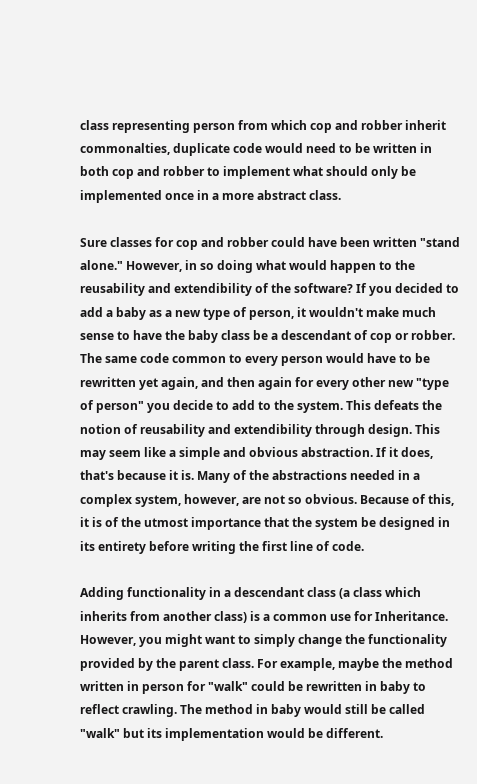class representing person from which cop and robber inherit commonalties, duplicate code would need to be written in both cop and robber to implement what should only be implemented once in a more abstract class.

Sure classes for cop and robber could have been written "stand alone." However, in so doing what would happen to the reusability and extendibility of the software? If you decided to add a baby as a new type of person, it wouldn't make much sense to have the baby class be a descendant of cop or robber. The same code common to every person would have to be rewritten yet again, and then again for every other new "type of person" you decide to add to the system. This defeats the notion of reusability and extendibility through design. This may seem like a simple and obvious abstraction. If it does, that's because it is. Many of the abstractions needed in a complex system, however, are not so obvious. Because of this, it is of the utmost importance that the system be designed in its entirety before writing the first line of code.

Adding functionality in a descendant class (a class which inherits from another class) is a common use for Inheritance. However, you might want to simply change the functionality provided by the parent class. For example, maybe the method written in person for "walk" could be rewritten in baby to reflect crawling. The method in baby would still be called "walk" but its implementation would be different.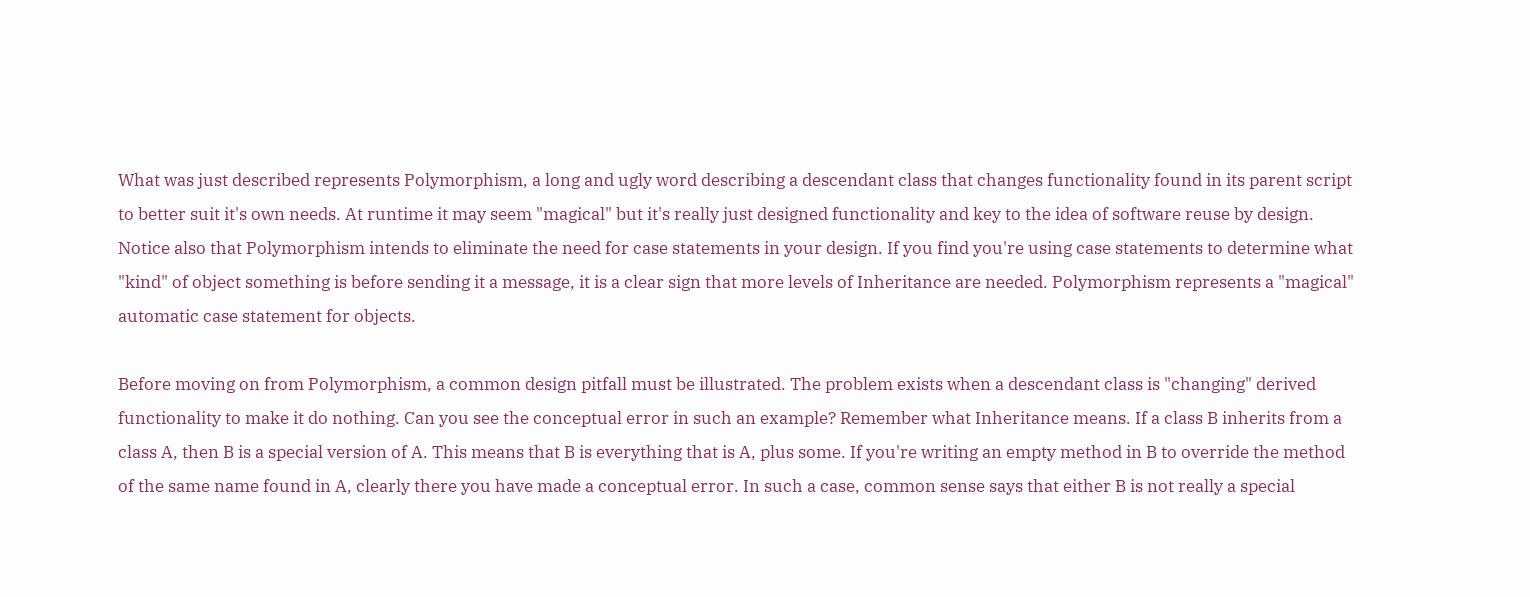What was just described represents Polymorphism, a long and ugly word describing a descendant class that changes functionality found in its parent script to better suit it's own needs. At runtime it may seem "magical" but it's really just designed functionality and key to the idea of software reuse by design. Notice also that Polymorphism intends to eliminate the need for case statements in your design. If you find you're using case statements to determine what "kind" of object something is before sending it a message, it is a clear sign that more levels of Inheritance are needed. Polymorphism represents a "magical" automatic case statement for objects.

Before moving on from Polymorphism, a common design pitfall must be illustrated. The problem exists when a descendant class is "changing" derived functionality to make it do nothing. Can you see the conceptual error in such an example? Remember what Inheritance means. If a class B inherits from a class A, then B is a special version of A. This means that B is everything that is A, plus some. If you're writing an empty method in B to override the method of the same name found in A, clearly there you have made a conceptual error. In such a case, common sense says that either B is not really a special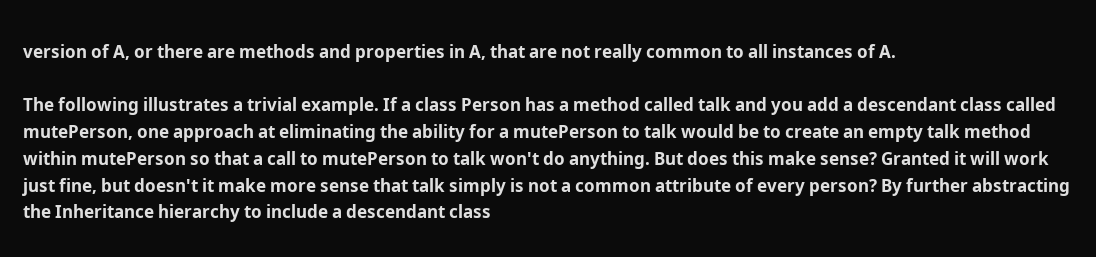version of A, or there are methods and properties in A, that are not really common to all instances of A.

The following illustrates a trivial example. If a class Person has a method called talk and you add a descendant class called mutePerson, one approach at eliminating the ability for a mutePerson to talk would be to create an empty talk method within mutePerson so that a call to mutePerson to talk won't do anything. But does this make sense? Granted it will work just fine, but doesn't it make more sense that talk simply is not a common attribute of every person? By further abstracting the Inheritance hierarchy to include a descendant class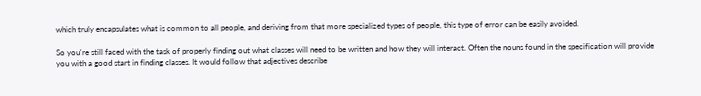which truly encapsulates what is common to all people, and deriving from that more specialized types of people, this type of error can be easily avoided.

So you're still faced with the task of properly finding out what classes will need to be written and how they will interact. Often the nouns found in the specification will provide you with a good start in finding classes. It would follow that adjectives describe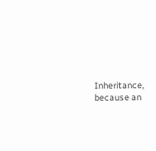Inheritance, because an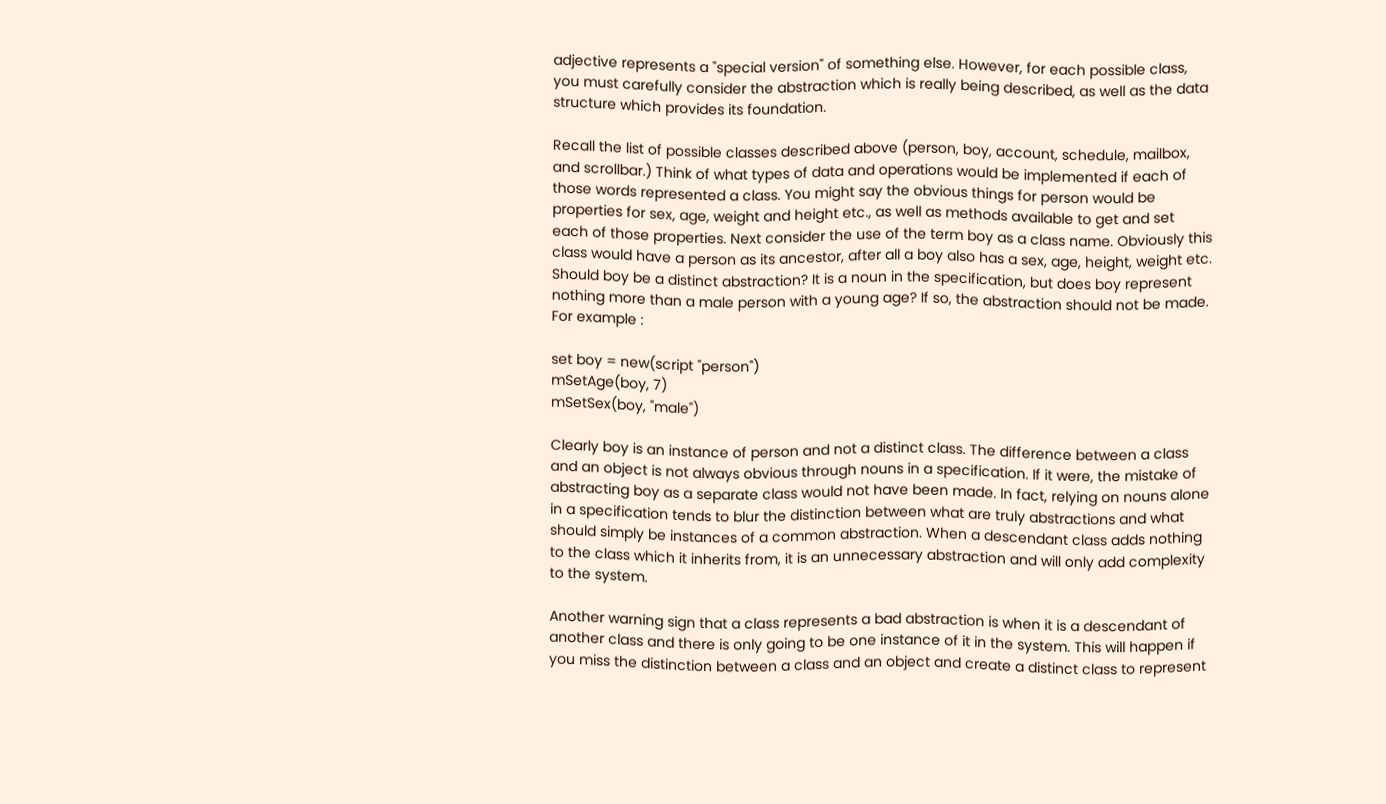adjective represents a "special version" of something else. However, for each possible class, you must carefully consider the abstraction which is really being described, as well as the data structure which provides its foundation.

Recall the list of possible classes described above (person, boy, account, schedule, mailbox, and scrollbar.) Think of what types of data and operations would be implemented if each of those words represented a class. You might say the obvious things for person would be properties for sex, age, weight and height etc., as well as methods available to get and set each of those properties. Next consider the use of the term boy as a class name. Obviously this class would have a person as its ancestor, after all a boy also has a sex, age, height, weight etc. Should boy be a distinct abstraction? It is a noun in the specification, but does boy represent nothing more than a male person with a young age? If so, the abstraction should not be made. For example :

set boy = new(script "person")
mSetAge(boy, 7)
mSetSex(boy, "male")

Clearly boy is an instance of person and not a distinct class. The difference between a class and an object is not always obvious through nouns in a specification. If it were, the mistake of abstracting boy as a separate class would not have been made. In fact, relying on nouns alone in a specification tends to blur the distinction between what are truly abstractions and what should simply be instances of a common abstraction. When a descendant class adds nothing to the class which it inherits from, it is an unnecessary abstraction and will only add complexity to the system.

Another warning sign that a class represents a bad abstraction is when it is a descendant of another class and there is only going to be one instance of it in the system. This will happen if you miss the distinction between a class and an object and create a distinct class to represent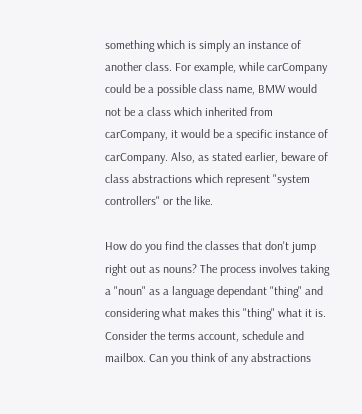something which is simply an instance of another class. For example, while carCompany could be a possible class name, BMW would not be a class which inherited from carCompany, it would be a specific instance of carCompany. Also, as stated earlier, beware of class abstractions which represent "system controllers" or the like.

How do you find the classes that don't jump right out as nouns? The process involves taking a "noun" as a language dependant "thing" and considering what makes this "thing" what it is. Consider the terms account, schedule and mailbox. Can you think of any abstractions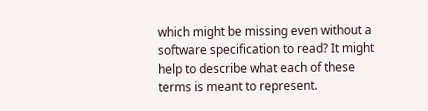which might be missing even without a software specification to read? It might help to describe what each of these terms is meant to represent.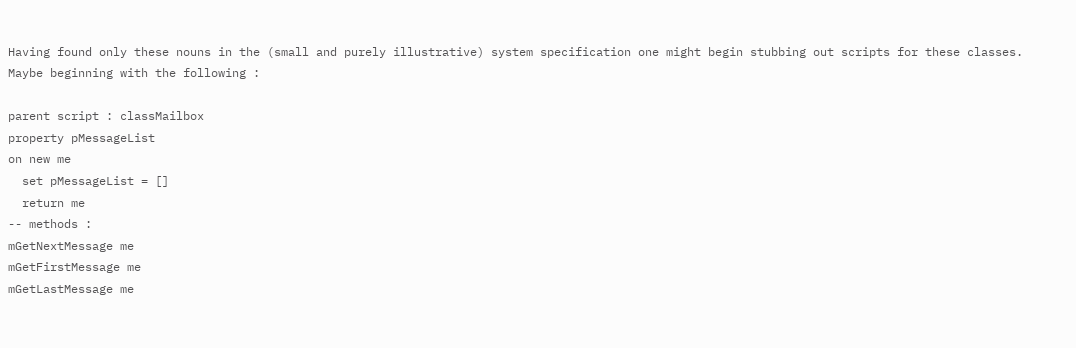Having found only these nouns in the (small and purely illustrative) system specification one might begin stubbing out scripts for these classes. Maybe beginning with the following :

parent script : classMailbox
property pMessageList
on new me
  set pMessageList = []
  return me
-- methods :
mGetNextMessage me
mGetFirstMessage me
mGetLastMessage me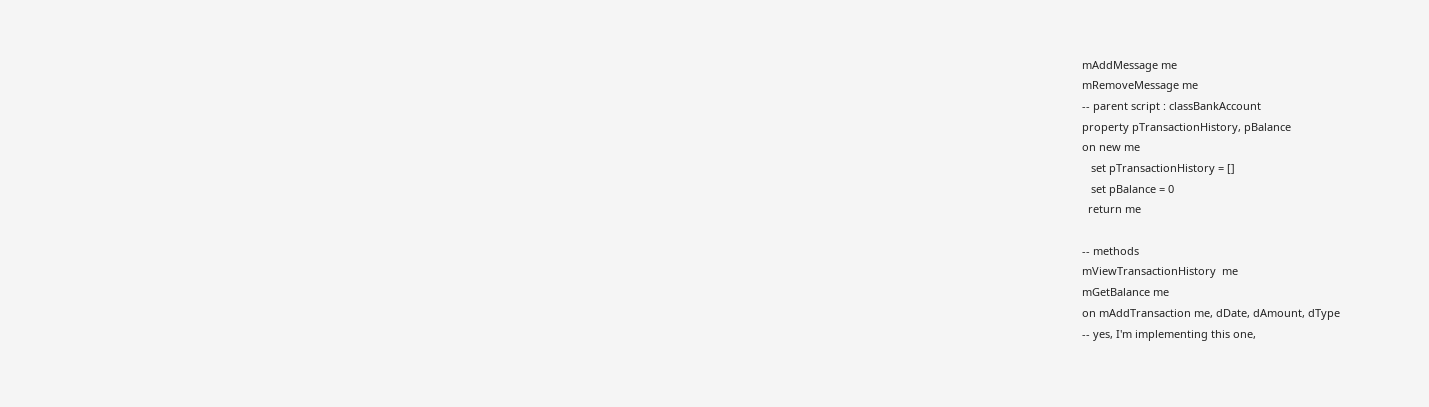mAddMessage me
mRemoveMessage me
-- parent script : classBankAccount
property pTransactionHistory, pBalance
on new me
   set pTransactionHistory = []
   set pBalance = 0
  return me

-- methods
mViewTransactionHistory  me
mGetBalance me
on mAddTransaction me, dDate, dAmount, dType
-- yes, I'm implementing this one,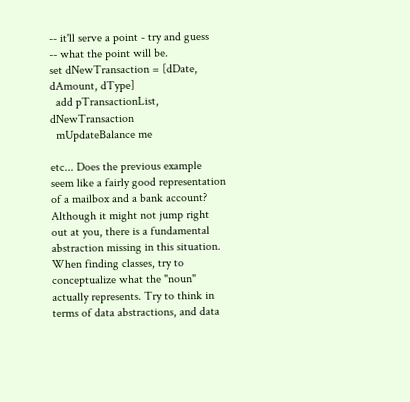-- it'll serve a point - try and guess
-- what the point will be.
set dNewTransaction = [dDate, dAmount, dType]
  add pTransactionList, dNewTransaction
  mUpdateBalance me

etc... Does the previous example seem like a fairly good representation of a mailbox and a bank account? Although it might not jump right out at you, there is a fundamental abstraction missing in this situation. When finding classes, try to conceptualize what the "noun" actually represents. Try to think in terms of data abstractions, and data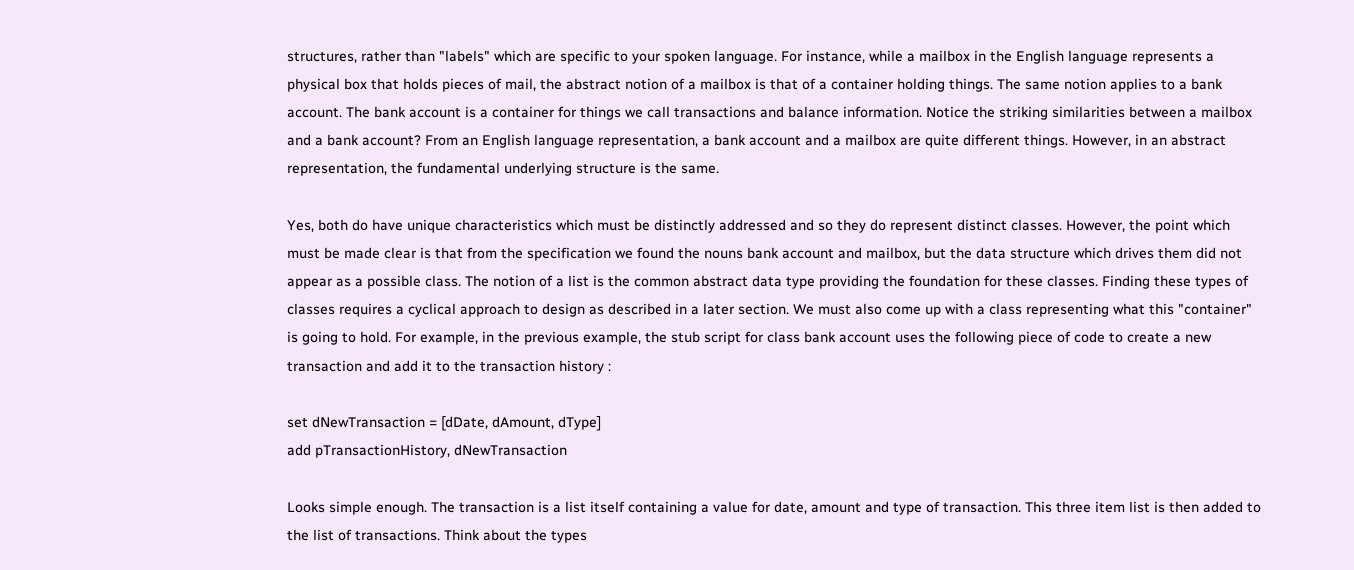structures, rather than "labels" which are specific to your spoken language. For instance, while a mailbox in the English language represents a physical box that holds pieces of mail, the abstract notion of a mailbox is that of a container holding things. The same notion applies to a bank account. The bank account is a container for things we call transactions and balance information. Notice the striking similarities between a mailbox and a bank account? From an English language representation, a bank account and a mailbox are quite different things. However, in an abstract representation, the fundamental underlying structure is the same.

Yes, both do have unique characteristics which must be distinctly addressed and so they do represent distinct classes. However, the point which must be made clear is that from the specification we found the nouns bank account and mailbox, but the data structure which drives them did not appear as a possible class. The notion of a list is the common abstract data type providing the foundation for these classes. Finding these types of classes requires a cyclical approach to design as described in a later section. We must also come up with a class representing what this "container" is going to hold. For example, in the previous example, the stub script for class bank account uses the following piece of code to create a new transaction and add it to the transaction history :

set dNewTransaction = [dDate, dAmount, dType]
add pTransactionHistory, dNewTransaction

Looks simple enough. The transaction is a list itself containing a value for date, amount and type of transaction. This three item list is then added to the list of transactions. Think about the types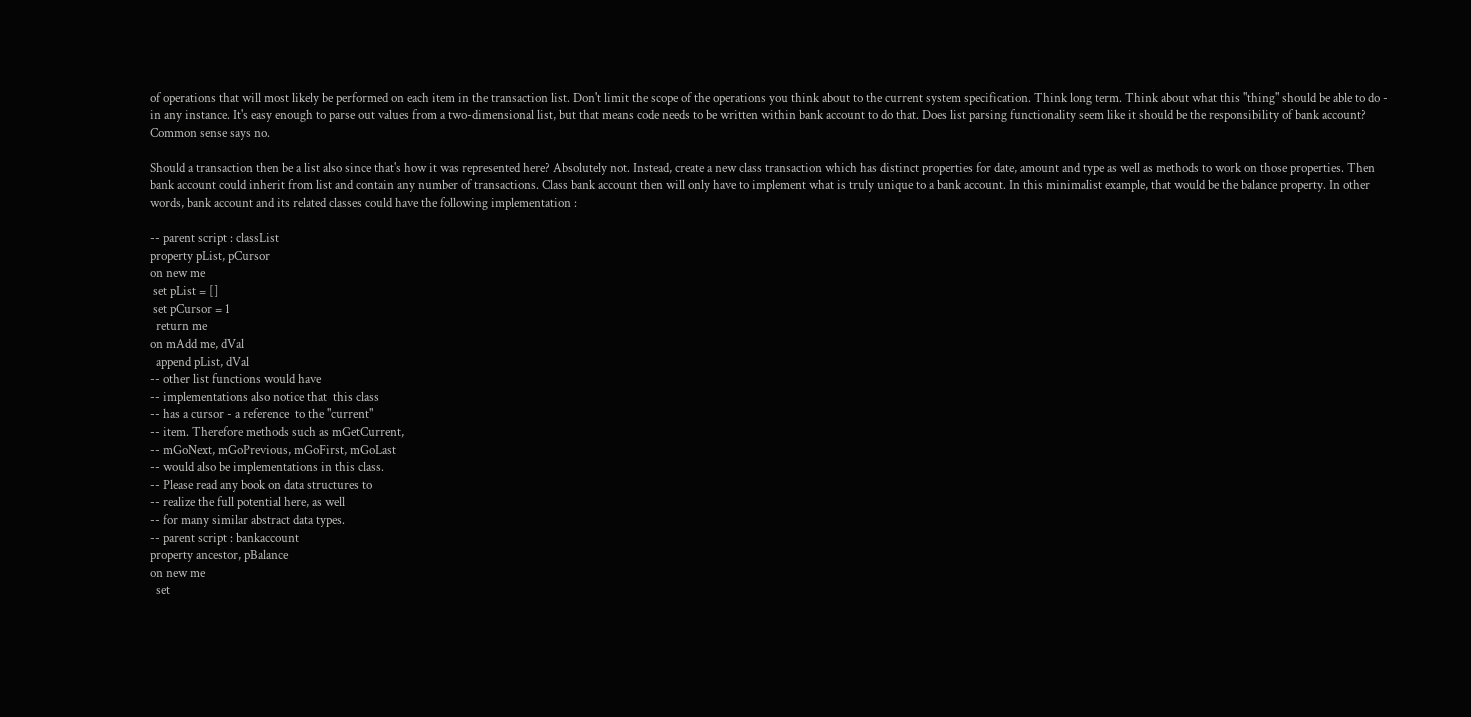of operations that will most likely be performed on each item in the transaction list. Don't limit the scope of the operations you think about to the current system specification. Think long term. Think about what this "thing" should be able to do - in any instance. It's easy enough to parse out values from a two-dimensional list, but that means code needs to be written within bank account to do that. Does list parsing functionality seem like it should be the responsibility of bank account? Common sense says no.

Should a transaction then be a list also since that's how it was represented here? Absolutely not. Instead, create a new class transaction which has distinct properties for date, amount and type as well as methods to work on those properties. Then bank account could inherit from list and contain any number of transactions. Class bank account then will only have to implement what is truly unique to a bank account. In this minimalist example, that would be the balance property. In other words, bank account and its related classes could have the following implementation :

-- parent script : classList
property pList, pCursor
on new me
 set pList = []
 set pCursor = 1
  return me
on mAdd me, dVal
  append pList, dVal
-- other list functions would have
-- implementations also notice that  this class
-- has a cursor - a reference  to the "current"
-- item. Therefore methods such as mGetCurrent,
-- mGoNext, mGoPrevious, mGoFirst, mGoLast
-- would also be implementations in this class.
-- Please read any book on data structures to
-- realize the full potential here, as well
-- for many similar abstract data types.
-- parent script : bankaccount
property ancestor, pBalance
on new me
  set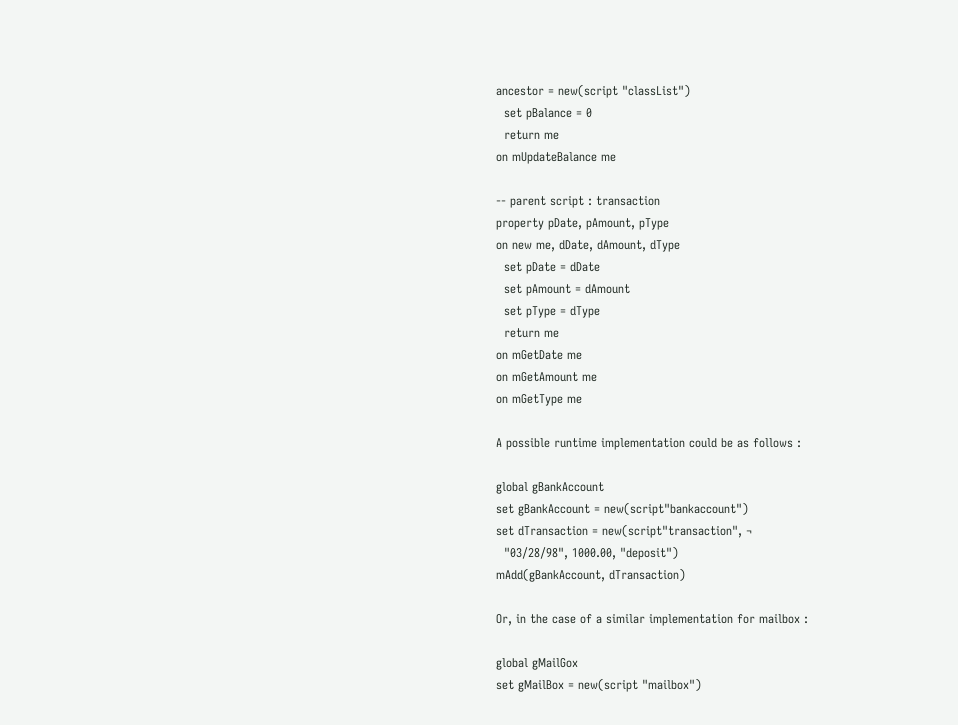ancestor = new(script "classList")
  set pBalance = 0
  return me
on mUpdateBalance me

-- parent script : transaction
property pDate, pAmount, pType
on new me, dDate, dAmount, dType
  set pDate = dDate
  set pAmount = dAmount
  set pType = dType
  return me
on mGetDate me
on mGetAmount me
on mGetType me

A possible runtime implementation could be as follows :

global gBankAccount
set gBankAccount = new(script"bankaccount")
set dTransaction = new(script"transaction", ¬
  "03/28/98", 1000.00, "deposit")
mAdd(gBankAccount, dTransaction)

Or, in the case of a similar implementation for mailbox :

global gMailGox
set gMailBox = new(script "mailbox")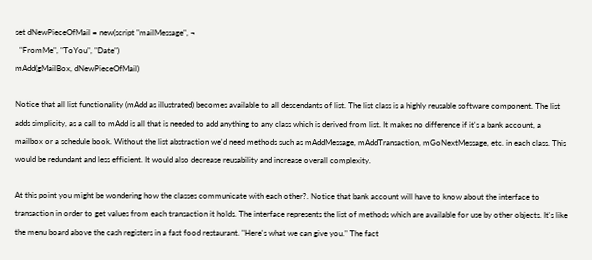set dNewPieceOfMail = new(script "mailMessage", ¬
  "FromMe", "ToYou", "Date")
mAdd(gMailBox, dNewPieceOfMail)

Notice that all list functionality (mAdd as illustrated) becomes available to all descendants of list. The list class is a highly reusable software component. The list adds simplicity, as a call to mAdd is all that is needed to add anything to any class which is derived from list. It makes no difference if it's a bank account, a mailbox or a schedule book. Without the list abstraction we'd need methods such as mAddMessage, mAddTransaction, mGoNextMessage, etc. in each class. This would be redundant and less efficient. It would also decrease reusability and increase overall complexity.

At this point you might be wondering how the classes communicate with each other?. Notice that bank account will have to know about the interface to transaction in order to get values from each transaction it holds. The interface represents the list of methods which are available for use by other objects. It's like the menu board above the cash registers in a fast food restaurant. "Here's what we can give you." The fact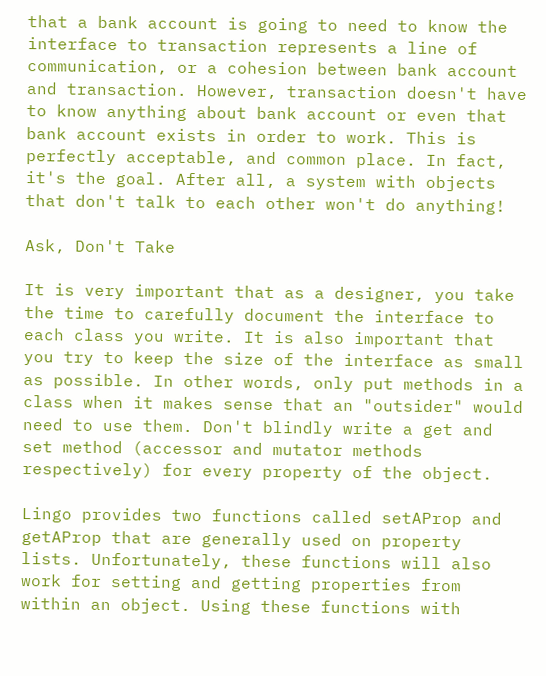that a bank account is going to need to know the interface to transaction represents a line of communication, or a cohesion between bank account and transaction. However, transaction doesn't have to know anything about bank account or even that bank account exists in order to work. This is perfectly acceptable, and common place. In fact, it's the goal. After all, a system with objects that don't talk to each other won't do anything!

Ask, Don't Take

It is very important that as a designer, you take the time to carefully document the interface to each class you write. It is also important that you try to keep the size of the interface as small as possible. In other words, only put methods in a class when it makes sense that an "outsider" would need to use them. Don't blindly write a get and set method (accessor and mutator methods respectively) for every property of the object.

Lingo provides two functions called setAProp and getAProp that are generally used on property lists. Unfortunately, these functions will also work for setting and getting properties from within an object. Using these functions with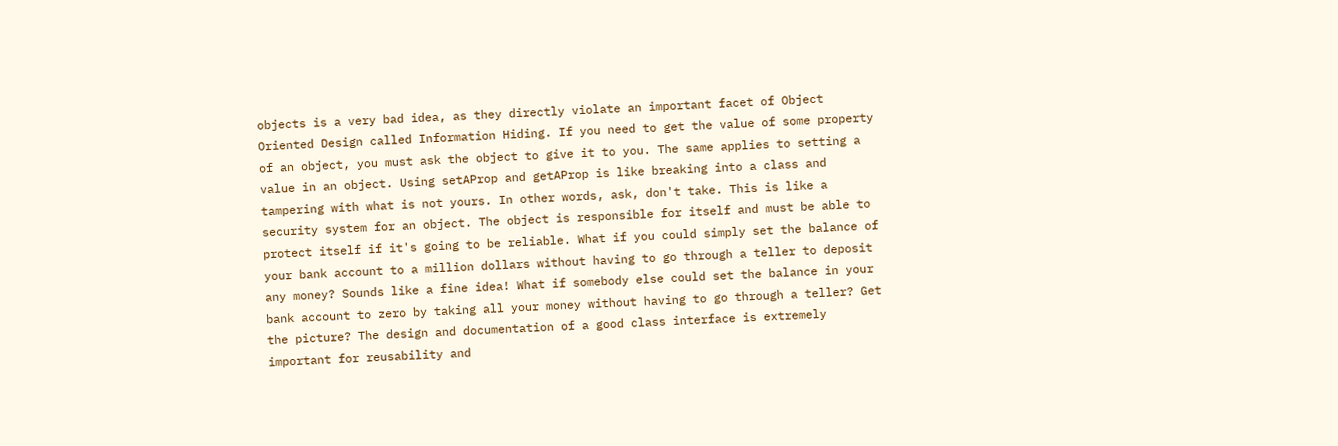objects is a very bad idea, as they directly violate an important facet of Object Oriented Design called Information Hiding. If you need to get the value of some property of an object, you must ask the object to give it to you. The same applies to setting a value in an object. Using setAProp and getAProp is like breaking into a class and tampering with what is not yours. In other words, ask, don't take. This is like a security system for an object. The object is responsible for itself and must be able to protect itself if it's going to be reliable. What if you could simply set the balance of your bank account to a million dollars without having to go through a teller to deposit any money? Sounds like a fine idea! What if somebody else could set the balance in your bank account to zero by taking all your money without having to go through a teller? Get the picture? The design and documentation of a good class interface is extremely important for reusability and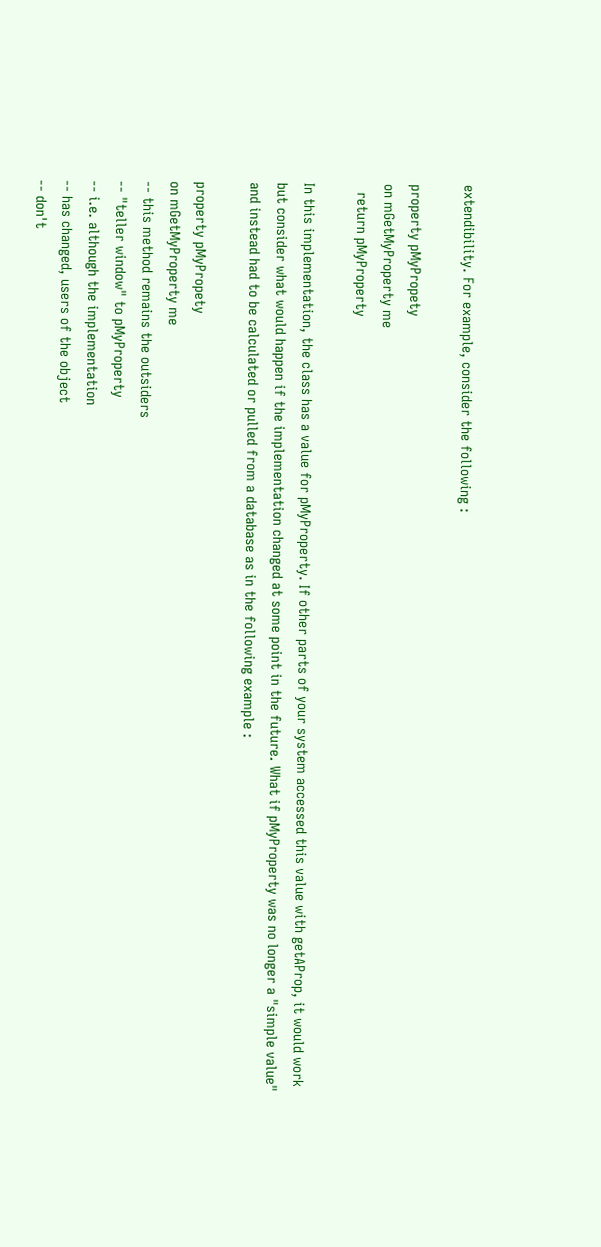extendibility. For example, consider the following :

property pMyPropety
on mGetMyProperty me
  return pMyProperty

In this implementation, the class has a value for pMyProperty. If other parts of your system accessed this value with getAProp, it would work but consider what would happen if the implementation changed at some point in the future. What if pMyProperty was no longer a "simple value" and instead had to be calculated or pulled from a database as in the following example :

property pMyPropety
on mGetMyProperty me
-- this method remains the outsiders
-- "teller window" to pMyProperty
-- i.e. although the implementation
-- has changed, users of the object
-- don't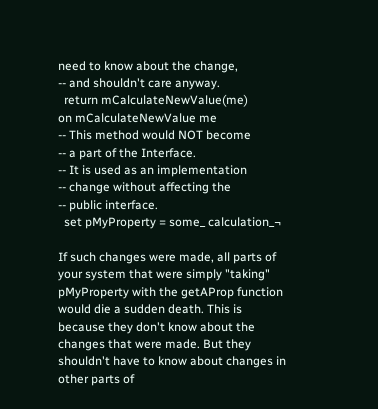need to know about the change,
-- and shouldn't care anyway.
  return mCalculateNewValue(me)
on mCalculateNewValue me
-- This method would NOT become
-- a part of the Interface.
-- It is used as an implementation
-- change without affecting the
-- public interface.
  set pMyProperty = some_ calculation_¬

If such changes were made, all parts of your system that were simply "taking" pMyProperty with the getAProp function would die a sudden death. This is because they don't know about the changes that were made. But they shouldn't have to know about changes in other parts of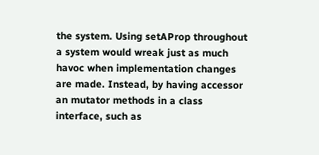the system. Using setAProp throughout a system would wreak just as much havoc when implementation changes are made. Instead, by having accessor an mutator methods in a class interface, such as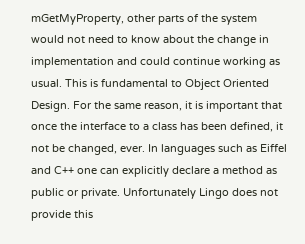mGetMyProperty, other parts of the system would not need to know about the change in implementation and could continue working as usual. This is fundamental to Object Oriented Design. For the same reason, it is important that once the interface to a class has been defined, it not be changed, ever. In languages such as Eiffel and C++ one can explicitly declare a method as public or private. Unfortunately Lingo does not provide this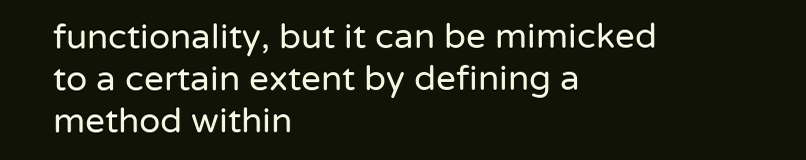functionality, but it can be mimicked to a certain extent by defining a method within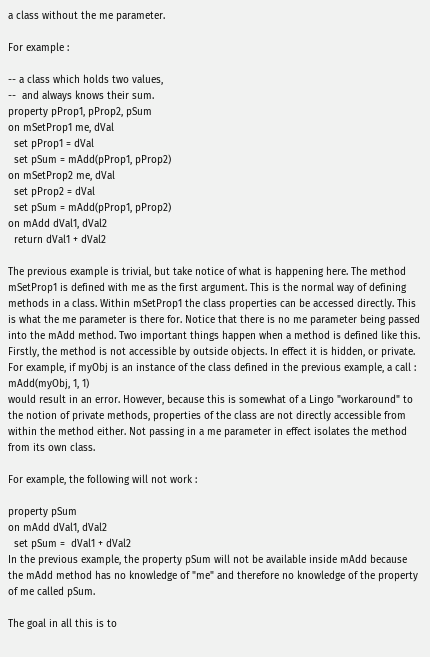a class without the me parameter.

For example :

-- a class which holds two values,
--  and always knows their sum.
property pProp1, pProp2, pSum
on mSetProp1 me, dVal
  set pProp1 = dVal
  set pSum = mAdd(pProp1, pProp2)
on mSetProp2 me, dVal
  set pProp2 = dVal
  set pSum = mAdd(pProp1, pProp2)
on mAdd dVal1, dVal2
  return dVal1 + dVal2

The previous example is trivial, but take notice of what is happening here. The method mSetProp1 is defined with me as the first argument. This is the normal way of defining methods in a class. Within mSetProp1 the class properties can be accessed directly. This is what the me parameter is there for. Notice that there is no me parameter being passed into the mAdd method. Two important things happen when a method is defined like this. Firstly, the method is not accessible by outside objects. In effect it is hidden, or private. For example, if myObj is an instance of the class defined in the previous example, a call :
mAdd(myObj, 1, 1)
would result in an error. However, because this is somewhat of a Lingo "workaround" to the notion of private methods, properties of the class are not directly accessible from within the method either. Not passing in a me parameter in effect isolates the method from its own class.

For example, the following will not work :

property pSum
on mAdd dVal1, dVal2
  set pSum =  dVal1 + dVal2
In the previous example, the property pSum will not be available inside mAdd because the mAdd method has no knowledge of "me" and therefore no knowledge of the property of me called pSum.

The goal in all this is to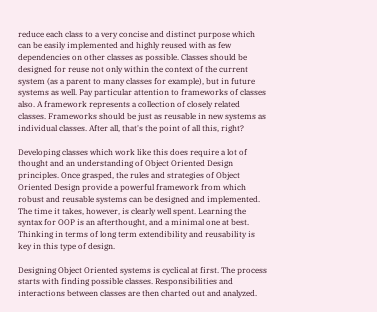reduce each class to a very concise and distinct purpose which can be easily implemented and highly reused with as few dependencies on other classes as possible. Classes should be designed for reuse not only within the context of the current system (as a parent to many classes for example), but in future systems as well. Pay particular attention to frameworks of classes also. A framework represents a collection of closely related classes. Frameworks should be just as reusable in new systems as individual classes. After all, that's the point of all this, right?

Developing classes which work like this does require a lot of thought and an understanding of Object Oriented Design principles. Once grasped, the rules and strategies of Object Oriented Design provide a powerful framework from which robust and reusable systems can be designed and implemented. The time it takes, however, is clearly well spent. Learning the syntax for OOP is an afterthought, and a minimal one at best. Thinking in terms of long term extendibility and reusability is key in this type of design.

Designing Object Oriented systems is cyclical at first. The process starts with finding possible classes. Responsibilities and interactions between classes are then charted out and analyzed.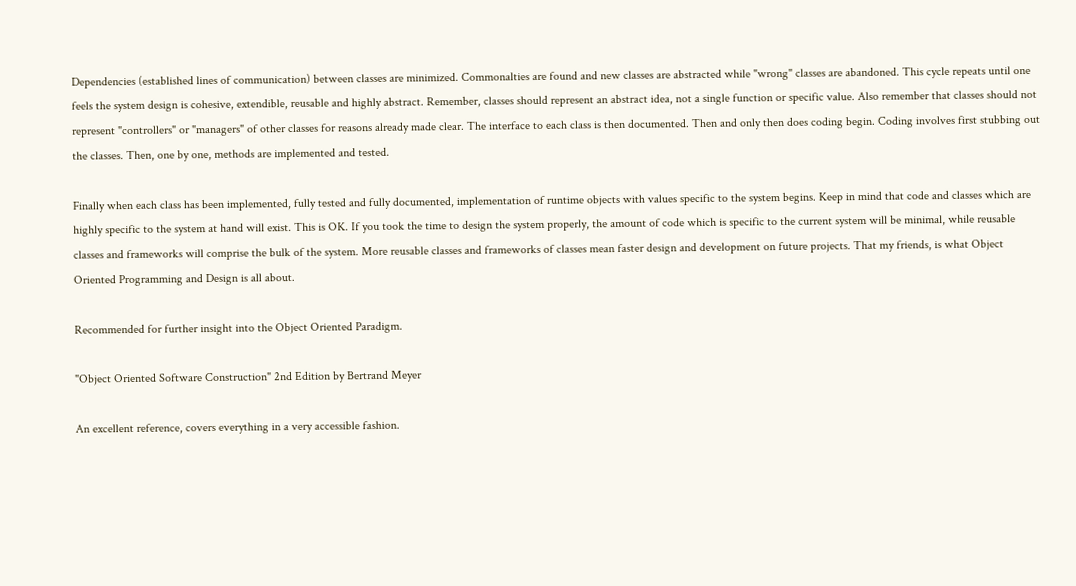Dependencies (established lines of communication) between classes are minimized. Commonalties are found and new classes are abstracted while "wrong" classes are abandoned. This cycle repeats until one feels the system design is cohesive, extendible, reusable and highly abstract. Remember, classes should represent an abstract idea, not a single function or specific value. Also remember that classes should not represent "controllers" or "managers" of other classes for reasons already made clear. The interface to each class is then documented. Then and only then does coding begin. Coding involves first stubbing out the classes. Then, one by one, methods are implemented and tested.

Finally when each class has been implemented, fully tested and fully documented, implementation of runtime objects with values specific to the system begins. Keep in mind that code and classes which are highly specific to the system at hand will exist. This is OK. If you took the time to design the system properly, the amount of code which is specific to the current system will be minimal, while reusable classes and frameworks will comprise the bulk of the system. More reusable classes and frameworks of classes mean faster design and development on future projects. That my friends, is what Object Oriented Programming and Design is all about.

Recommended for further insight into the Object Oriented Paradigm.

"Object Oriented Software Construction" 2nd Edition by Bertrand Meyer

An excellent reference, covers everything in a very accessible fashion.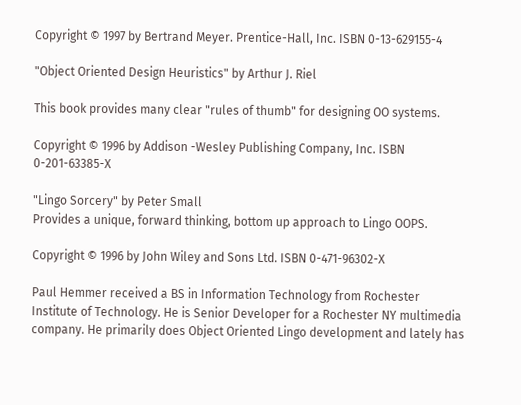Copyright © 1997 by Bertrand Meyer. Prentice-Hall, Inc. ISBN 0-13-629155-4

"Object Oriented Design Heuristics" by Arthur J. Riel

This book provides many clear "rules of thumb" for designing OO systems.

Copyright © 1996 by Addison -Wesley Publishing Company, Inc. ISBN 0-201-63385-X

"Lingo Sorcery" by Peter Small
Provides a unique, forward thinking, bottom up approach to Lingo OOPS.

Copyright © 1996 by John Wiley and Sons Ltd. ISBN 0-471-96302-X

Paul Hemmer received a BS in Information Technology from Rochester Institute of Technology. He is Senior Developer for a Rochester NY multimedia company. He primarily does Object Oriented Lingo development and lately has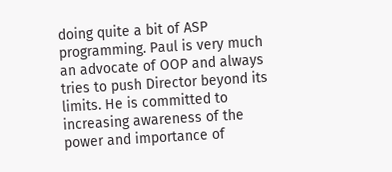doing quite a bit of ASP programming. Paul is very much an advocate of OOP and always tries to push Director beyond its limits. He is committed to increasing awareness of the power and importance of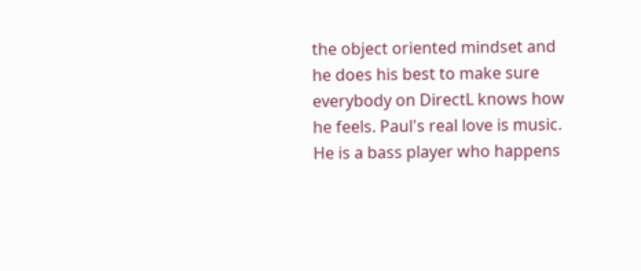the object oriented mindset and he does his best to make sure everybody on DirectL knows how he feels. Paul's real love is music. He is a bass player who happens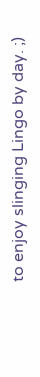to enjoy slinging Lingo by day. ;)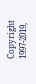Copyright 1997-2019,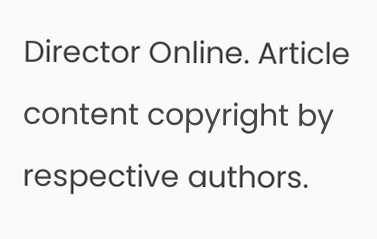Director Online. Article content copyright by respective authors.